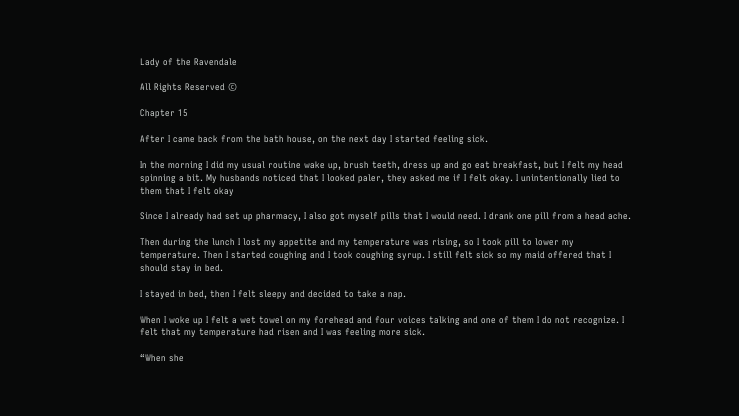Lady of the Ravendale

All Rights Reserved ©

Chapter 15

After I came back from the bath house, on the next day I started feeling sick.

In the morning I did my usual routine wake up, brush teeth, dress up and go eat breakfast, but I felt my head spinning a bit. My husbands noticed that I looked paler, they asked me if I felt okay. I unintentionally lied to them that I felt okay

Since I already had set up pharmacy, I also got myself pills that I would need. I drank one pill from a head ache.

Then during the lunch I lost my appetite and my temperature was rising, so I took pill to lower my temperature. Then I started coughing and I took coughing syrup. I still felt sick so my maid offered that I should stay in bed.

I stayed in bed, then I felt sleepy and decided to take a nap.

When I woke up I felt a wet towel on my forehead and four voices talking and one of them I do not recognize. I felt that my temperature had risen and I was feeling more sick.

“When she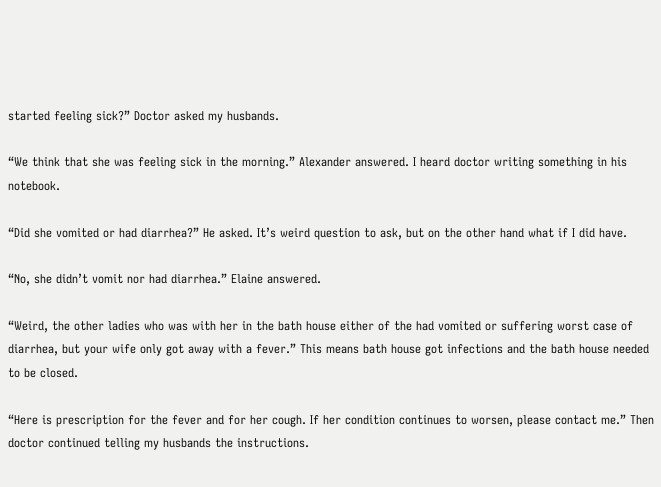started feeling sick?” Doctor asked my husbands.

“We think that she was feeling sick in the morning.” Alexander answered. I heard doctor writing something in his notebook.

“Did she vomited or had diarrhea?” He asked. It’s weird question to ask, but on the other hand what if I did have.

“No, she didn’t vomit nor had diarrhea.” Elaine answered.

“Weird, the other ladies who was with her in the bath house either of the had vomited or suffering worst case of diarrhea, but your wife only got away with a fever.” This means bath house got infections and the bath house needed to be closed.

“Here is prescription for the fever and for her cough. If her condition continues to worsen, please contact me.” Then doctor continued telling my husbands the instructions.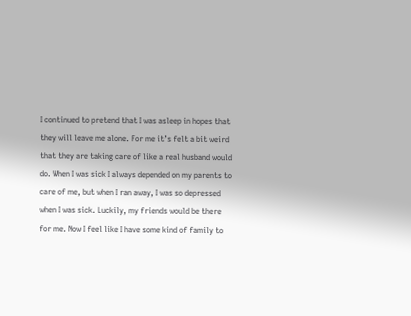I continued to pretend that I was asleep in hopes that they will leave me alone. For me it’s felt a bit weird that they are taking care of like a real husband would do. When I was sick I always depended on my parents to care of me, but when I ran away, I was so depressed when I was sick. Luckily, my friends would be there for me. Now I feel like I have some kind of family to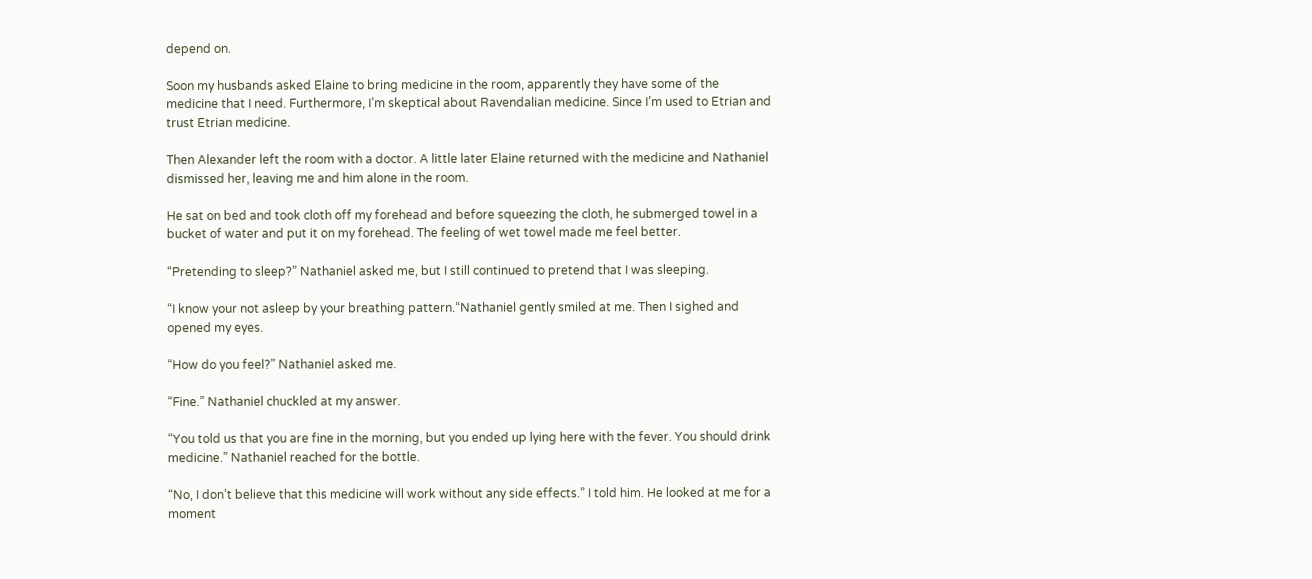depend on.

Soon my husbands asked Elaine to bring medicine in the room, apparently they have some of the medicine that I need. Furthermore, I’m skeptical about Ravendalian medicine. Since I’m used to Etrian and trust Etrian medicine.

Then Alexander left the room with a doctor. A little later Elaine returned with the medicine and Nathaniel dismissed her, leaving me and him alone in the room.

He sat on bed and took cloth off my forehead and before squeezing the cloth, he submerged towel in a bucket of water and put it on my forehead. The feeling of wet towel made me feel better.

“Pretending to sleep?” Nathaniel asked me, but I still continued to pretend that I was sleeping.

“I know your not asleep by your breathing pattern.“Nathaniel gently smiled at me. Then I sighed and opened my eyes.

“How do you feel?” Nathaniel asked me.

“Fine.” Nathaniel chuckled at my answer.

“You told us that you are fine in the morning, but you ended up lying here with the fever. You should drink medicine.” Nathaniel reached for the bottle.

“No, I don’t believe that this medicine will work without any side effects.” I told him. He looked at me for a moment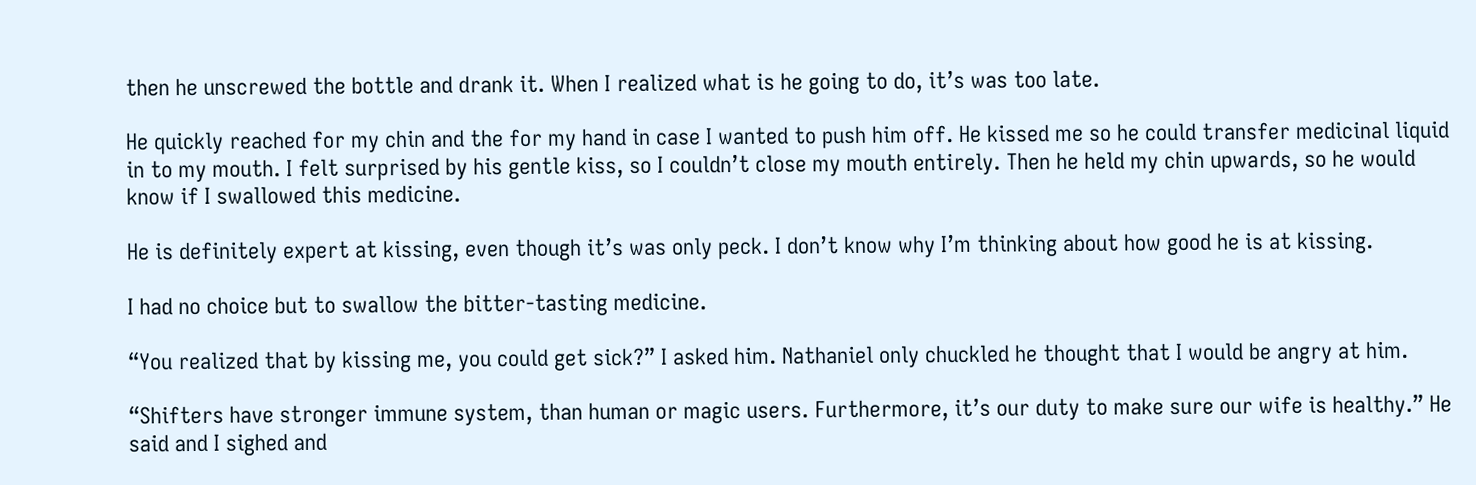then he unscrewed the bottle and drank it. When I realized what is he going to do, it’s was too late.

He quickly reached for my chin and the for my hand in case I wanted to push him off. He kissed me so he could transfer medicinal liquid in to my mouth. I felt surprised by his gentle kiss, so I couldn’t close my mouth entirely. Then he held my chin upwards, so he would know if I swallowed this medicine.

He is definitely expert at kissing, even though it’s was only peck. I don’t know why I’m thinking about how good he is at kissing.

I had no choice but to swallow the bitter-tasting medicine.

“You realized that by kissing me, you could get sick?” I asked him. Nathaniel only chuckled he thought that I would be angry at him.

“Shifters have stronger immune system, than human or magic users. Furthermore, it’s our duty to make sure our wife is healthy.” He said and I sighed and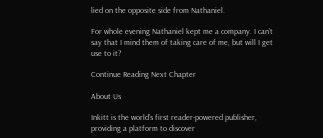lied on the opposite side from Nathaniel.

For whole evening Nathaniel kept me a company. I can’t say that I mind them of taking care of me, but will I get use to it?

Continue Reading Next Chapter

About Us

Inkitt is the world’s first reader-powered publisher, providing a platform to discover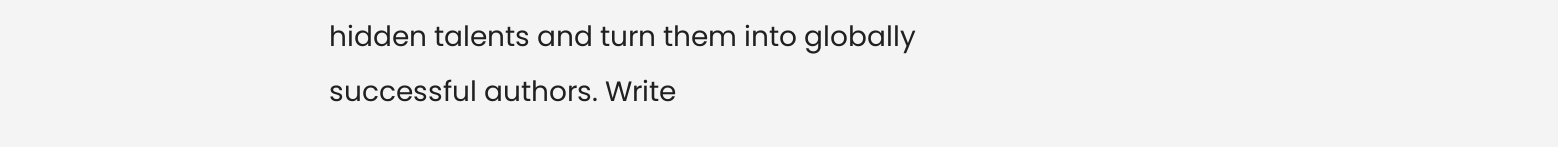hidden talents and turn them into globally successful authors. Write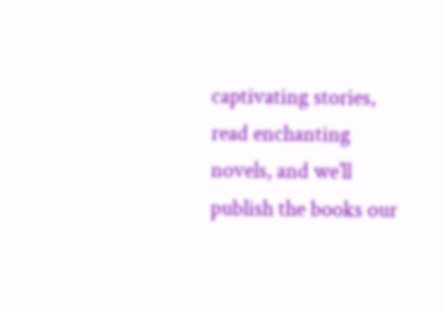captivating stories, read enchanting novels, and we’ll publish the books our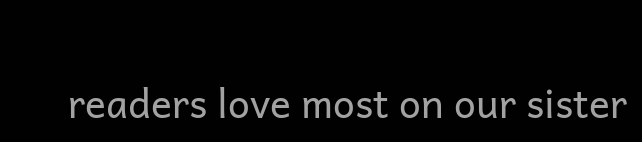readers love most on our sister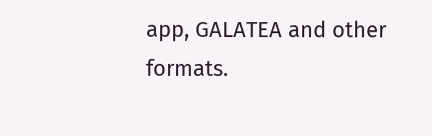app, GALATEA and other formats.